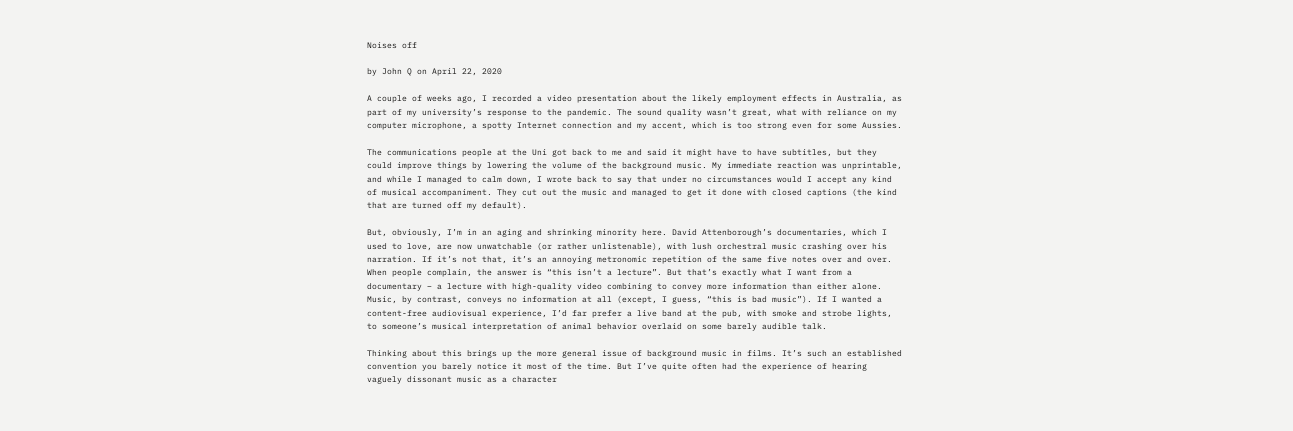Noises off

by John Q on April 22, 2020

A couple of weeks ago, I recorded a video presentation about the likely employment effects in Australia, as part of my university’s response to the pandemic. The sound quality wasn’t great, what with reliance on my computer microphone, a spotty Internet connection and my accent, which is too strong even for some Aussies.

The communications people at the Uni got back to me and said it might have to have subtitles, but they could improve things by lowering the volume of the background music. My immediate reaction was unprintable, and while I managed to calm down, I wrote back to say that under no circumstances would I accept any kind of musical accompaniment. They cut out the music and managed to get it done with closed captions (the kind that are turned off my default).

But, obviously, I’m in an aging and shrinking minority here. David Attenborough’s documentaries, which I used to love, are now unwatchable (or rather unlistenable), with lush orchestral music crashing over his narration. If it’s not that, it’s an annoying metronomic repetition of the same five notes over and over. When people complain, the answer is “this isn’t a lecture”. But that’s exactly what I want from a documentary – a lecture with high-quality video combining to convey more information than either alone. Music, by contrast, conveys no information at all (except, I guess, “this is bad music”). If I wanted a content-free audiovisual experience, I’d far prefer a live band at the pub, with smoke and strobe lights, to someone’s musical interpretation of animal behavior overlaid on some barely audible talk.

Thinking about this brings up the more general issue of background music in films. It’s such an established convention you barely notice it most of the time. But I’ve quite often had the experience of hearing vaguely dissonant music as a character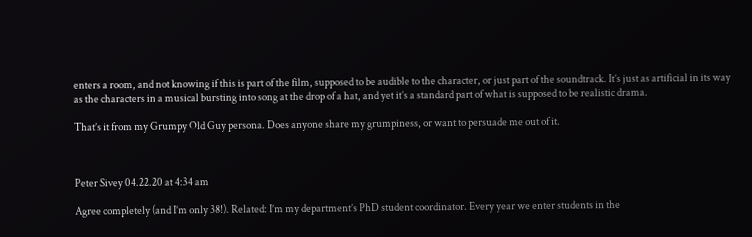enters a room, and not knowing if this is part of the film, supposed to be audible to the character, or just part of the soundtrack. It’s just as artificial in its way as the characters in a musical bursting into song at the drop of a hat, and yet it’s a standard part of what is supposed to be realistic drama.

That’s it from my Grumpy Old Guy persona. Does anyone share my grumpiness, or want to persuade me out of it.



Peter Sivey 04.22.20 at 4:34 am

Agree completely (and I’m only 38!). Related: I’m my department’s PhD student coordinator. Every year we enter students in the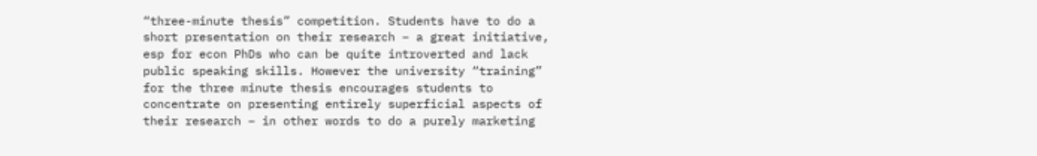“three-minute thesis” competition. Students have to do a short presentation on their research – a great initiative, esp for econ PhDs who can be quite introverted and lack public speaking skills. However the university “training” for the three minute thesis encourages students to concentrate on presenting entirely superficial aspects of their research – in other words to do a purely marketing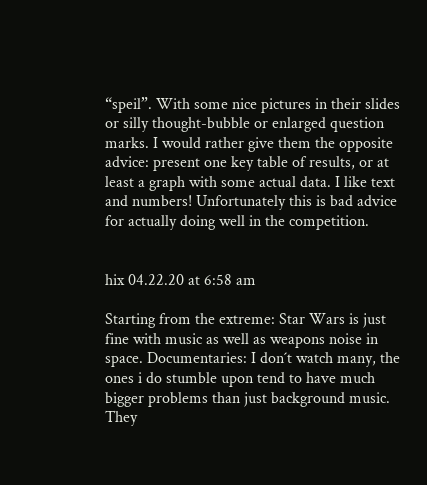“speil”. With some nice pictures in their slides or silly thought-bubble or enlarged question marks. I would rather give them the opposite advice: present one key table of results, or at least a graph with some actual data. I like text and numbers! Unfortunately this is bad advice for actually doing well in the competition.


hix 04.22.20 at 6:58 am

Starting from the extreme: Star Wars is just fine with music as well as weapons noise in space. Documentaries: I don´t watch many, the ones i do stumble upon tend to have much bigger problems than just background music. They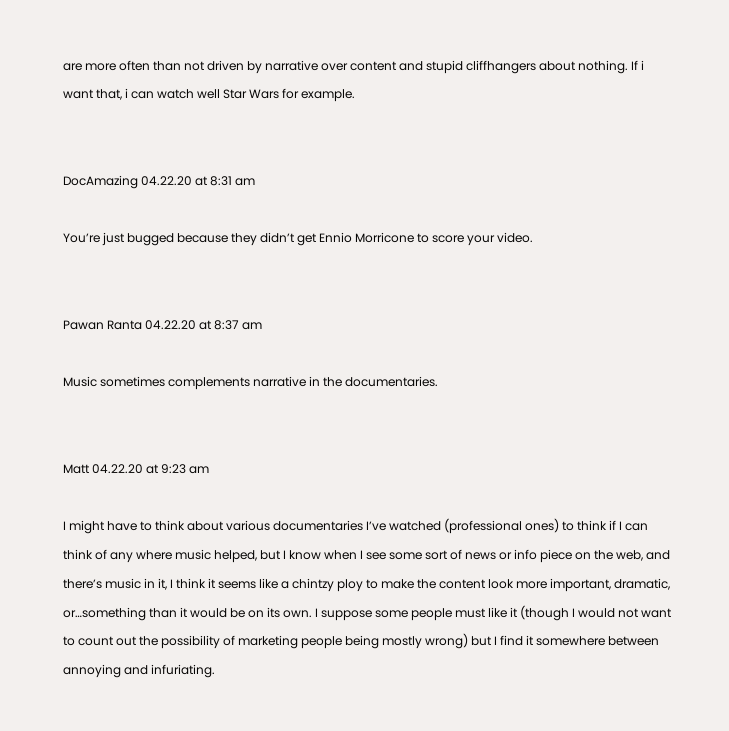are more often than not driven by narrative over content and stupid cliffhangers about nothing. If i want that, i can watch well Star Wars for example.


DocAmazing 04.22.20 at 8:31 am

You’re just bugged because they didn’t get Ennio Morricone to score your video.


Pawan Ranta 04.22.20 at 8:37 am

Music sometimes complements narrative in the documentaries.


Matt 04.22.20 at 9:23 am

I might have to think about various documentaries I’ve watched (professional ones) to think if I can think of any where music helped, but I know when I see some sort of news or info piece on the web, and there’s music in it, I think it seems like a chintzy ploy to make the content look more important, dramatic, or…something than it would be on its own. I suppose some people must like it (though I would not want to count out the possibility of marketing people being mostly wrong) but I find it somewhere between annoying and infuriating.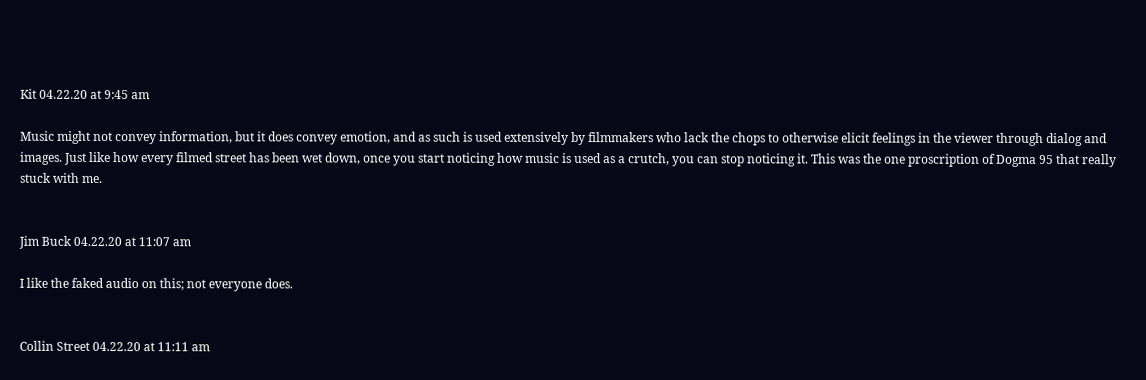Kit 04.22.20 at 9:45 am

Music might not convey information, but it does convey emotion, and as such is used extensively by filmmakers who lack the chops to otherwise elicit feelings in the viewer through dialog and images. Just like how every filmed street has been wet down, once you start noticing how music is used as a crutch, you can stop noticing it. This was the one proscription of Dogma 95 that really stuck with me.


Jim Buck 04.22.20 at 11:07 am

I like the faked audio on this; not everyone does.


Collin Street 04.22.20 at 11:11 am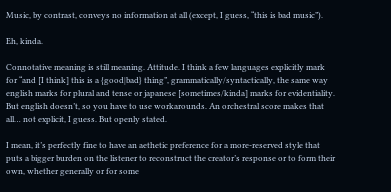Music, by contrast, conveys no information at all (except, I guess, “this is bad music”).

Eh, kinda.

Connotative meaning is still meaning. Attitude. I think a few languages explicitly mark for “and [I think] this is a {good|bad} thing”, grammatically/syntactically, the same way english marks for plural and tense or japanese [sometimes/kinda] marks for evidentiality. But english doesn’t, so you have to use workarounds. An orchestral score makes that all… not explicit, I guess. But openly stated.

I mean, it’s perfectly fine to have an aethetic preference for a more-reserved style that puts a bigger burden on the listener to reconstruct the creator’s response or to form their own, whether generally or for some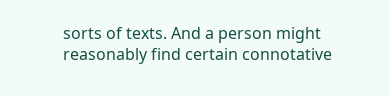sorts of texts. And a person might reasonably find certain connotative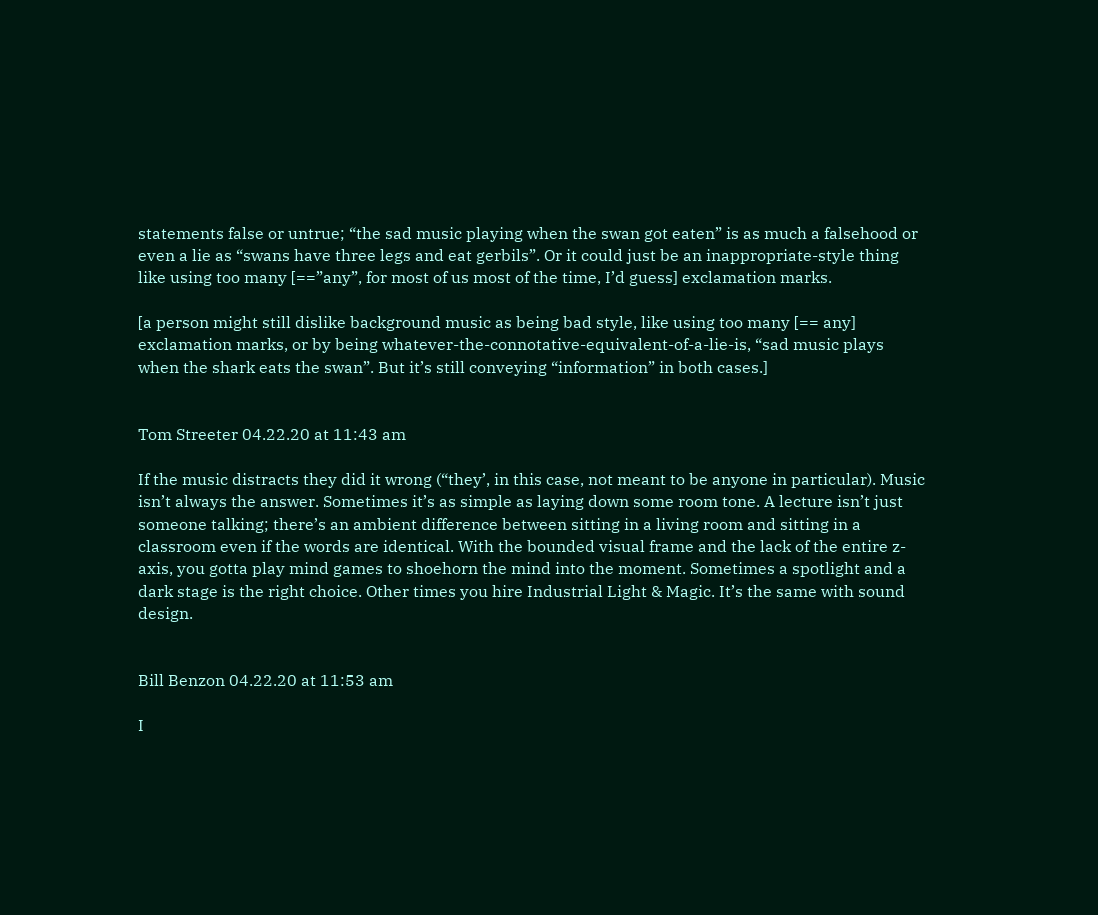statements false or untrue; “the sad music playing when the swan got eaten” is as much a falsehood or even a lie as “swans have three legs and eat gerbils”. Or it could just be an inappropriate-style thing like using too many [==”any”, for most of us most of the time, I’d guess] exclamation marks.

[a person might still dislike background music as being bad style, like using too many [== any] exclamation marks, or by being whatever-the-connotative-equivalent-of-a-lie-is, “sad music plays when the shark eats the swan”. But it’s still conveying “information” in both cases.]


Tom Streeter 04.22.20 at 11:43 am

If the music distracts they did it wrong (“they’, in this case, not meant to be anyone in particular). Music isn’t always the answer. Sometimes it’s as simple as laying down some room tone. A lecture isn’t just someone talking; there’s an ambient difference between sitting in a living room and sitting in a classroom even if the words are identical. With the bounded visual frame and the lack of the entire z-axis, you gotta play mind games to shoehorn the mind into the moment. Sometimes a spotlight and a dark stage is the right choice. Other times you hire Industrial Light & Magic. It’s the same with sound design.


Bill Benzon 04.22.20 at 11:53 am

I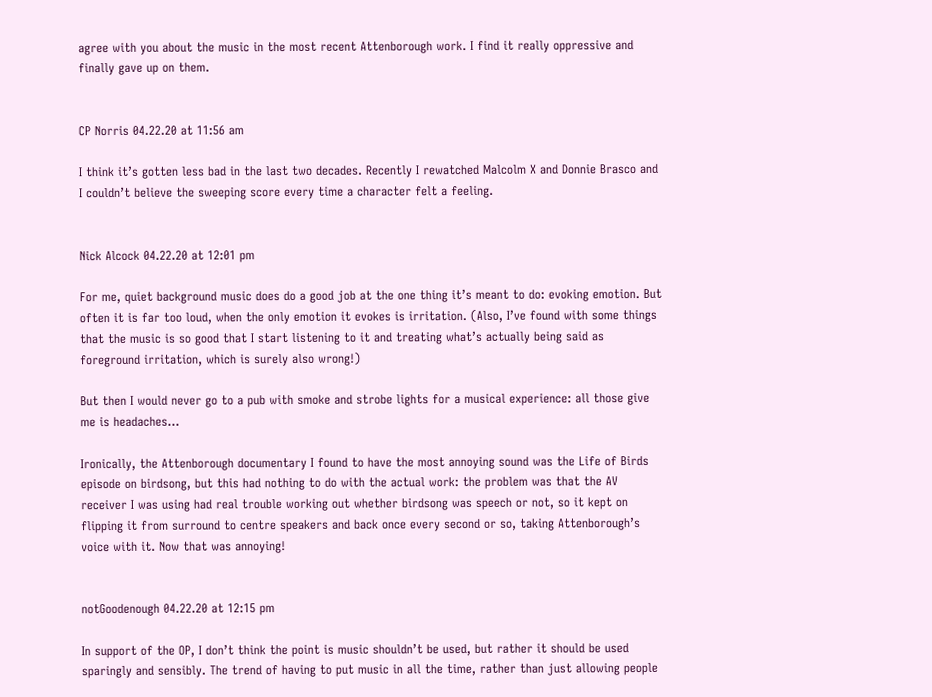agree with you about the music in the most recent Attenborough work. I find it really oppressive and finally gave up on them.


CP Norris 04.22.20 at 11:56 am

I think it’s gotten less bad in the last two decades. Recently I rewatched Malcolm X and Donnie Brasco and I couldn’t believe the sweeping score every time a character felt a feeling.


Nick Alcock 04.22.20 at 12:01 pm

For me, quiet background music does do a good job at the one thing it’s meant to do: evoking emotion. But often it is far too loud, when the only emotion it evokes is irritation. (Also, I’ve found with some things that the music is so good that I start listening to it and treating what’s actually being said as foreground irritation, which is surely also wrong!)

But then I would never go to a pub with smoke and strobe lights for a musical experience: all those give me is headaches…

Ironically, the Attenborough documentary I found to have the most annoying sound was the Life of Birds episode on birdsong, but this had nothing to do with the actual work: the problem was that the AV receiver I was using had real trouble working out whether birdsong was speech or not, so it kept on flipping it from surround to centre speakers and back once every second or so, taking Attenborough’s voice with it. Now that was annoying!


notGoodenough 04.22.20 at 12:15 pm

In support of the OP, I don’t think the point is music shouldn’t be used, but rather it should be used sparingly and sensibly. The trend of having to put music in all the time, rather than just allowing people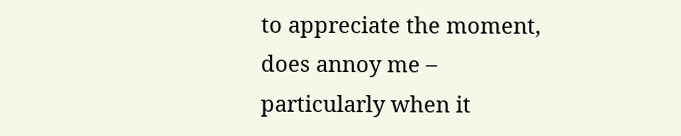to appreciate the moment, does annoy me – particularly when it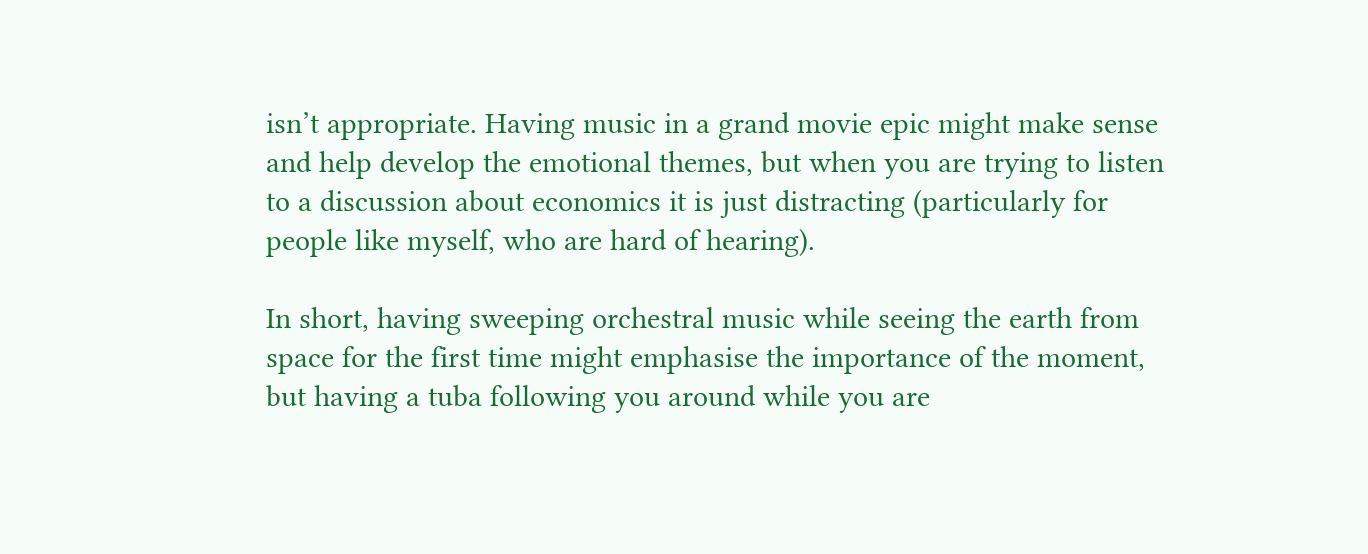isn’t appropriate. Having music in a grand movie epic might make sense and help develop the emotional themes, but when you are trying to listen to a discussion about economics it is just distracting (particularly for people like myself, who are hard of hearing).

In short, having sweeping orchestral music while seeing the earth from space for the first time might emphasise the importance of the moment, but having a tuba following you around while you are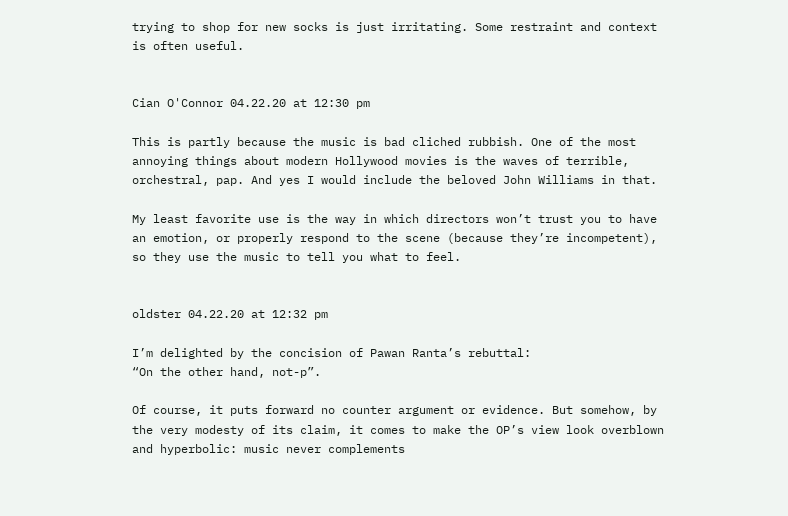trying to shop for new socks is just irritating. Some restraint and context is often useful.


Cian O'Connor 04.22.20 at 12:30 pm

This is partly because the music is bad cliched rubbish. One of the most annoying things about modern Hollywood movies is the waves of terrible, orchestral, pap. And yes I would include the beloved John Williams in that.

My least favorite use is the way in which directors won’t trust you to have an emotion, or properly respond to the scene (because they’re incompetent), so they use the music to tell you what to feel.


oldster 04.22.20 at 12:32 pm

I’m delighted by the concision of Pawan Ranta’s rebuttal:
“On the other hand, not-p”.

Of course, it puts forward no counter argument or evidence. But somehow, by the very modesty of its claim, it comes to make the OP’s view look overblown and hyperbolic: music never complements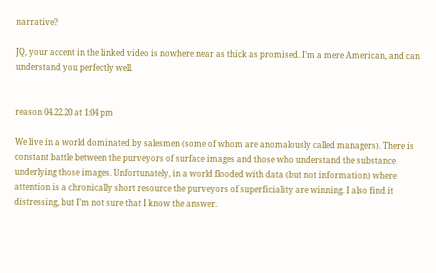narrative?

JQ, your accent in the linked video is nowhere near as thick as promised. I’m a mere American, and can understand you perfectly well.


reason 04.22.20 at 1:04 pm

We live in a world dominated by salesmen (some of whom are anomalously called managers). There is constant battle between the purveyors of surface images and those who understand the substance underlying those images. Unfortunately, in a world flooded with data (but not information) where attention is a chronically short resource the purveyors of superficiality are winning. I also find it distressing, but I’m not sure that I know the answer.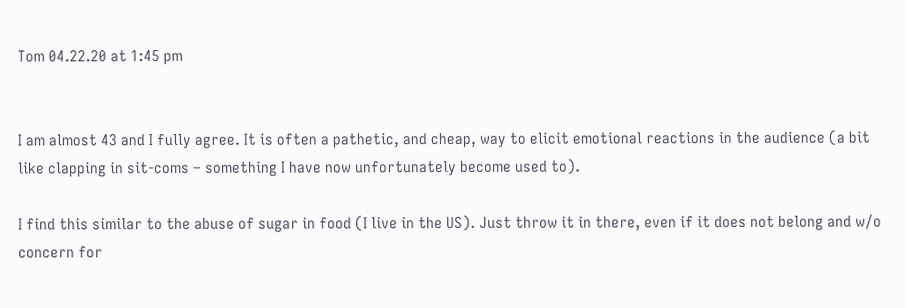Tom 04.22.20 at 1:45 pm


I am almost 43 and I fully agree. It is often a pathetic, and cheap, way to elicit emotional reactions in the audience (a bit like clapping in sit-coms – something I have now unfortunately become used to).

I find this similar to the abuse of sugar in food (I live in the US). Just throw it in there, even if it does not belong and w/o concern for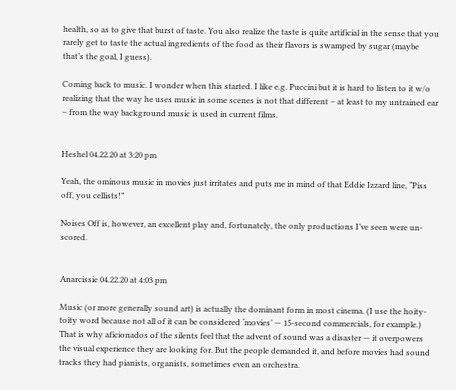health, so as to give that burst of taste. You also realize the taste is quite artificial in the sense that you rarely get to taste the actual ingredients of the food as their flavors is swamped by sugar (maybe that’s the goal, I guess).

Coming back to music. I wonder when this started. I like e.g. Puccini but it is hard to listen to it w/o realizing that the way he uses music in some scenes is not that different – at least to my untrained ear – from the way background music is used in current films.


Heshel 04.22.20 at 3:20 pm

Yeah, the ominous music in movies just irritates and puts me in mind of that Eddie Izzard line, “Piss off, you cellists!”

Noises Off is, however, an excellent play and, fortunately, the only productions I’ve seen were un-scored.


Anarcissie 04.22.20 at 4:03 pm

Music (or more generally sound art) is actually the dominant form in most cinema. (I use the hoity-toity word because not all of it can be considered ‘movies’ — 15-second commercials, for example.) That is why aficionados of the silents feel that the advent of sound was a disaster — it overpowers the visual experience they are looking for. But the people demanded it, and before movies had sound tracks they had pianists, organists, sometimes even an orchestra.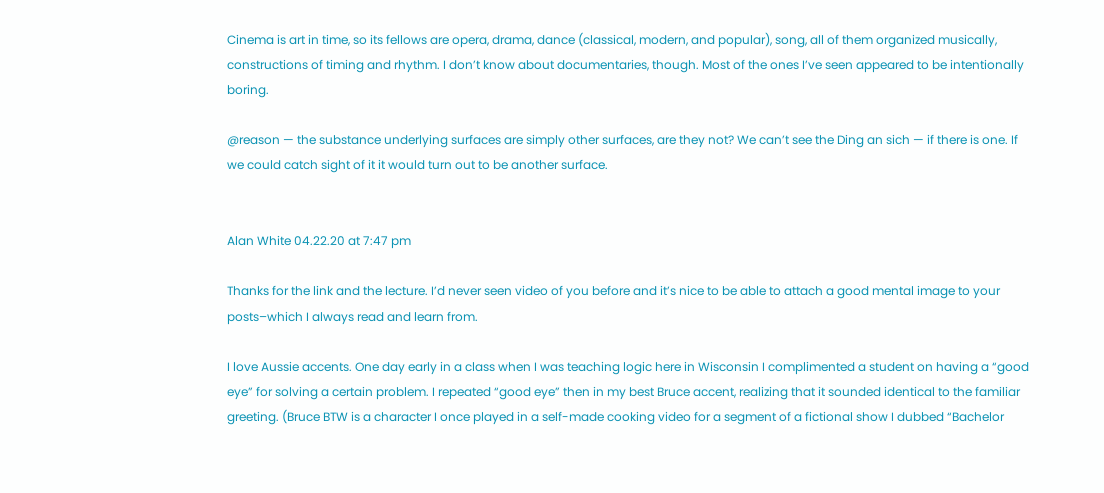Cinema is art in time, so its fellows are opera, drama, dance (classical, modern, and popular), song, all of them organized musically, constructions of timing and rhythm. I don’t know about documentaries, though. Most of the ones I’ve seen appeared to be intentionally boring.

@reason — the substance underlying surfaces are simply other surfaces, are they not? We can’t see the Ding an sich — if there is one. If we could catch sight of it it would turn out to be another surface.


Alan White 04.22.20 at 7:47 pm

Thanks for the link and the lecture. I’d never seen video of you before and it’s nice to be able to attach a good mental image to your posts–which I always read and learn from.

I love Aussie accents. One day early in a class when I was teaching logic here in Wisconsin I complimented a student on having a “good eye” for solving a certain problem. I repeated “good eye” then in my best Bruce accent, realizing that it sounded identical to the familiar greeting. (Bruce BTW is a character I once played in a self-made cooking video for a segment of a fictional show I dubbed “Bachelor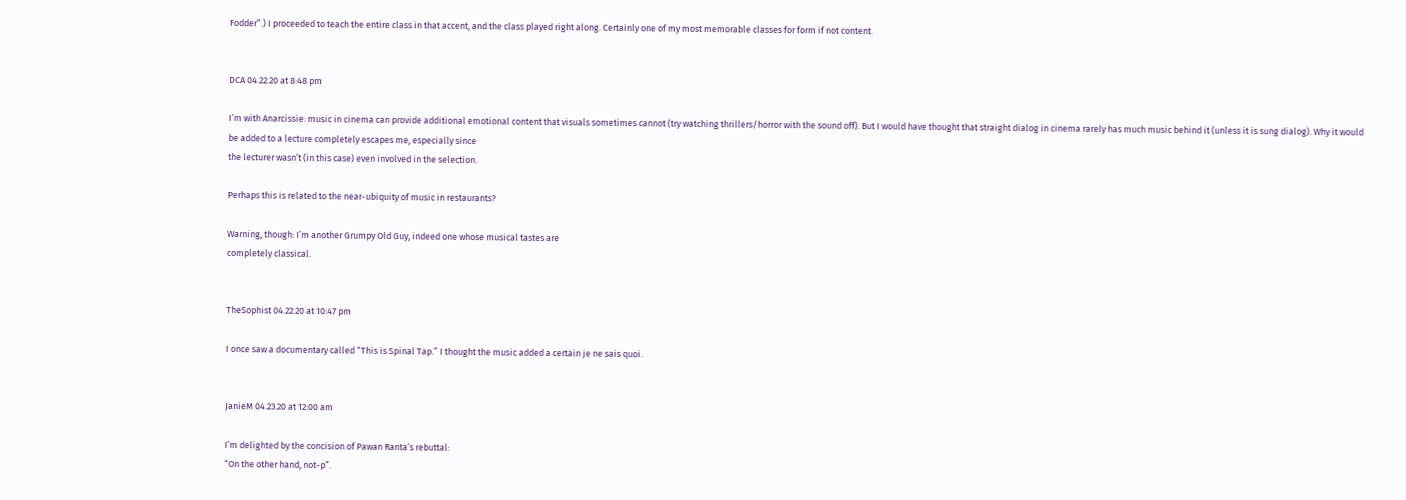Fodder”.) I proceeded to teach the entire class in that accent, and the class played right along. Certainly one of my most memorable classes for form if not content.


DCA 04.22.20 at 8:48 pm

I’m with Anarcissie: music in cinema can provide additional emotional content that visuals sometimes cannot (try watching thrillers/horror with the sound off). But I would have thought that straight dialog in cinema rarely has much music behind it (unless it is sung dialog). Why it would be added to a lecture completely escapes me, especially since
the lecturer wasn’t (in this case) even involved in the selection.

Perhaps this is related to the near-ubiquity of music in restaurants?

Warning, though: I’m another Grumpy Old Guy, indeed one whose musical tastes are
completely classical.


TheSophist 04.22.20 at 10:47 pm

I once saw a documentary called “This is Spinal Tap.” I thought the music added a certain je ne sais quoi.


JanieM 04.23.20 at 12:00 am

I’m delighted by the concision of Pawan Ranta’s rebuttal:
“On the other hand, not-p”.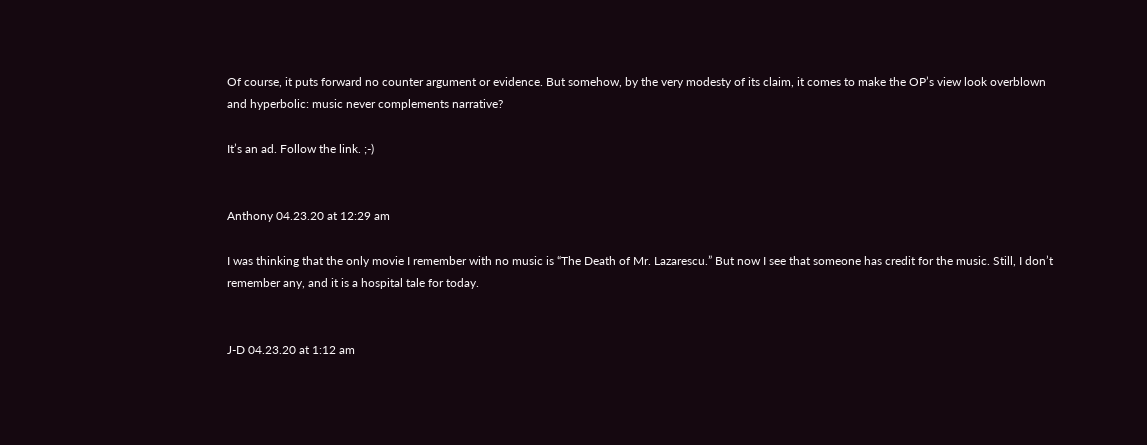Of course, it puts forward no counter argument or evidence. But somehow, by the very modesty of its claim, it comes to make the OP’s view look overblown and hyperbolic: music never complements narrative?

It’s an ad. Follow the link. ;-)


Anthony 04.23.20 at 12:29 am

I was thinking that the only movie I remember with no music is “The Death of Mr. Lazarescu.” But now I see that someone has credit for the music. Still, I don’t remember any, and it is a hospital tale for today.


J-D 04.23.20 at 1:12 am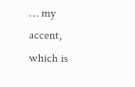… my accent, which is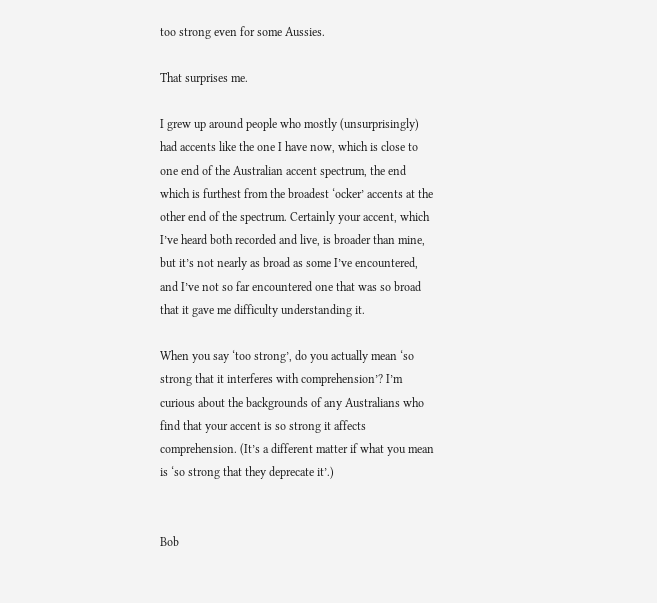too strong even for some Aussies.

That surprises me.

I grew up around people who mostly (unsurprisingly) had accents like the one I have now, which is close to one end of the Australian accent spectrum, the end which is furthest from the broadest ‘ocker’ accents at the other end of the spectrum. Certainly your accent, which I’ve heard both recorded and live, is broader than mine, but it’s not nearly as broad as some I’ve encountered, and I’ve not so far encountered one that was so broad that it gave me difficulty understanding it.

When you say ‘too strong’, do you actually mean ‘so strong that it interferes with comprehension’? I’m curious about the backgrounds of any Australians who find that your accent is so strong it affects comprehension. (It’s a different matter if what you mean is ‘so strong that they deprecate it’.)


Bob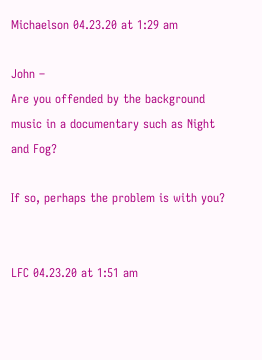Michaelson 04.23.20 at 1:29 am

John –
Are you offended by the background music in a documentary such as Night and Fog?

If so, perhaps the problem is with you?


LFC 04.23.20 at 1:51 am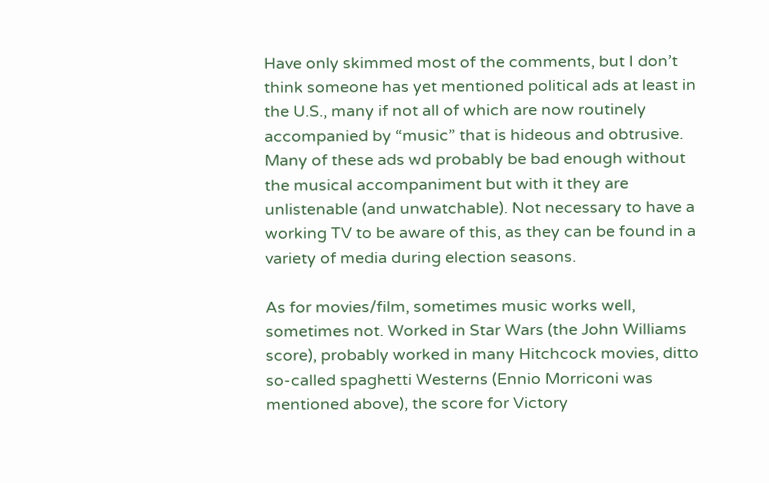Have only skimmed most of the comments, but I don’t think someone has yet mentioned political ads at least in the U.S., many if not all of which are now routinely accompanied by “music” that is hideous and obtrusive. Many of these ads wd probably be bad enough without the musical accompaniment but with it they are unlistenable (and unwatchable). Not necessary to have a working TV to be aware of this, as they can be found in a variety of media during election seasons.

As for movies/film, sometimes music works well, sometimes not. Worked in Star Wars (the John Williams score), probably worked in many Hitchcock movies, ditto so-called spaghetti Westerns (Ennio Morriconi was mentioned above), the score for Victory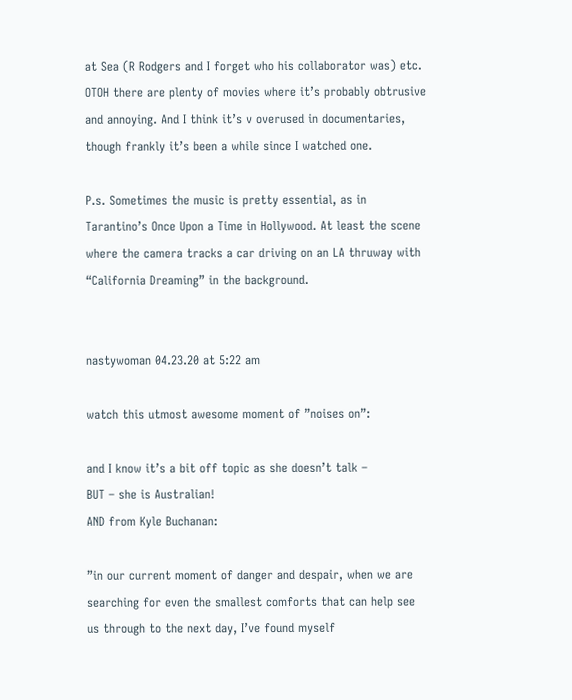at Sea (R Rodgers and I forget who his collaborator was) etc. OTOH there are plenty of movies where it’s probably obtrusive and annoying. And I think it’s v overused in documentaries, though frankly it’s been a while since I watched one.

P.s. Sometimes the music is pretty essential, as in Tarantino’s Once Upon a Time in Hollywood. At least the scene where the camera tracks a car driving on an LA thruway with “California Dreaming” in the background.


nastywoman 04.23.20 at 5:22 am

watch this utmost awesome moment of ”noises on”:

and I know it’s a bit off topic as she doesn’t talk –
BUT – she is Australian!
AND from Kyle Buchanan:

”in our current moment of danger and despair, when we are searching for even the smallest comforts that can help see us through to the next day, I’ve found myself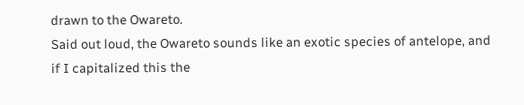drawn to the Owareto.
Said out loud, the Owareto sounds like an exotic species of antelope, and if I capitalized this the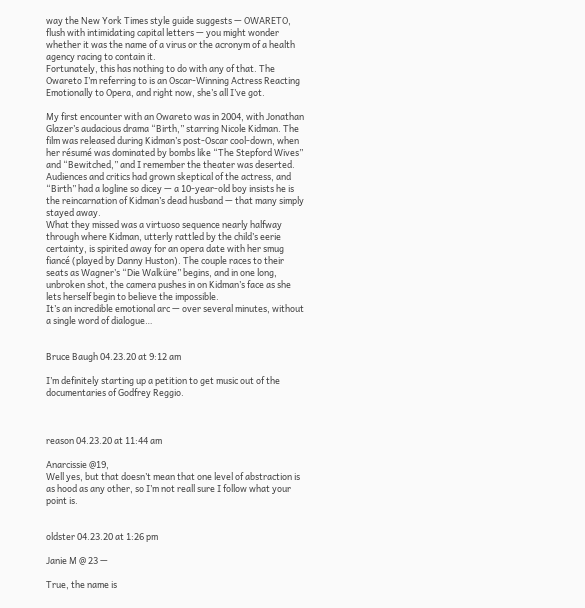way the New York Times style guide suggests — OWARETO, flush with intimidating capital letters — you might wonder whether it was the name of a virus or the acronym of a health agency racing to contain it.
Fortunately, this has nothing to do with any of that. The Owareto I’m referring to is an Oscar-Winning Actress Reacting Emotionally to Opera, and right now, she’s all I’ve got.

My first encounter with an Owareto was in 2004, with Jonathan Glazer’s audacious drama “Birth,” starring Nicole Kidman. The film was released during Kidman’s post-Oscar cool-down, when her résumé was dominated by bombs like “The Stepford Wives” and “Bewitched,” and I remember the theater was deserted. Audiences and critics had grown skeptical of the actress, and “Birth” had a logline so dicey — a 10-year-old boy insists he is the reincarnation of Kidman’s dead husband — that many simply stayed away.
What they missed was a virtuoso sequence nearly halfway through where Kidman, utterly rattled by the child’s eerie certainty, is spirited away for an opera date with her smug fiancé (played by Danny Huston). The couple races to their seats as Wagner’s “Die Walküre” begins, and in one long, unbroken shot, the camera pushes in on Kidman’s face as she lets herself begin to believe the impossible.
It’s an incredible emotional arc — over several minutes, without a single word of dialogue…


Bruce Baugh 04.23.20 at 9:12 am

I’m definitely starting up a petition to get music out of the documentaries of Godfrey Reggio.



reason 04.23.20 at 11:44 am

Anarcissie @19,
Well yes, but that doesn’t mean that one level of abstraction is as hood as any other, so I’m not reall sure I follow what your point is.


oldster 04.23.20 at 1:26 pm

Janie M @ 23 —

True, the name is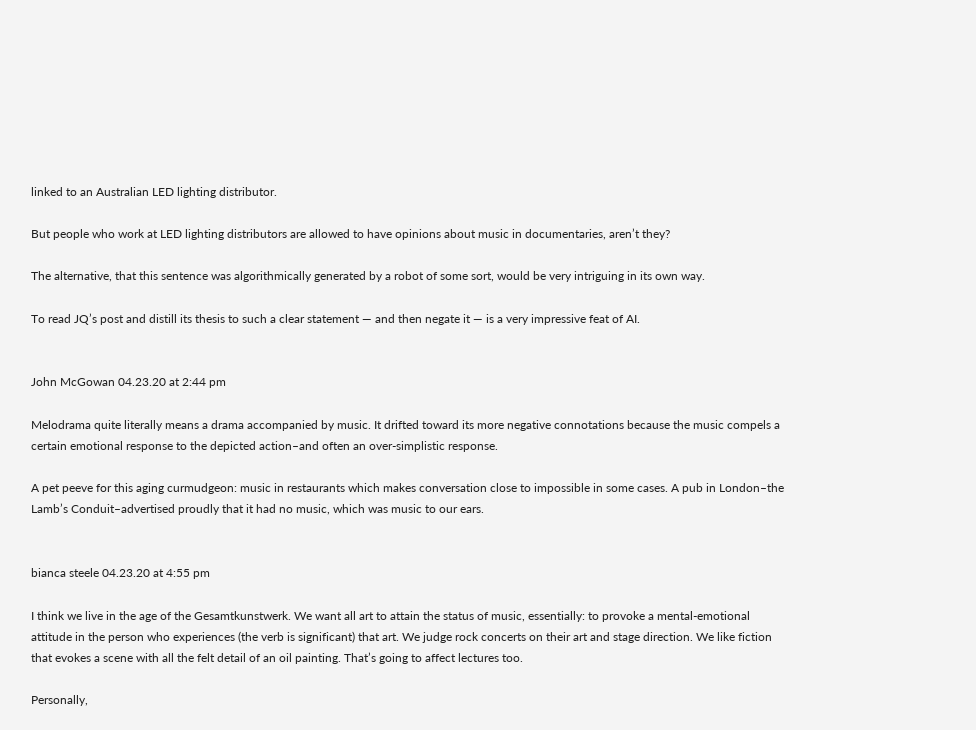linked to an Australian LED lighting distributor.

But people who work at LED lighting distributors are allowed to have opinions about music in documentaries, aren’t they?

The alternative, that this sentence was algorithmically generated by a robot of some sort, would be very intriguing in its own way.

To read JQ’s post and distill its thesis to such a clear statement — and then negate it — is a very impressive feat of AI.


John McGowan 04.23.20 at 2:44 pm

Melodrama quite literally means a drama accompanied by music. It drifted toward its more negative connotations because the music compels a certain emotional response to the depicted action–and often an over-simplistic response.

A pet peeve for this aging curmudgeon: music in restaurants which makes conversation close to impossible in some cases. A pub in London–the Lamb’s Conduit–advertised proudly that it had no music, which was music to our ears.


bianca steele 04.23.20 at 4:55 pm

I think we live in the age of the Gesamtkunstwerk. We want all art to attain the status of music, essentially: to provoke a mental-emotional attitude in the person who experiences (the verb is significant) that art. We judge rock concerts on their art and stage direction. We like fiction that evokes a scene with all the felt detail of an oil painting. That’s going to affect lectures too.

Personally,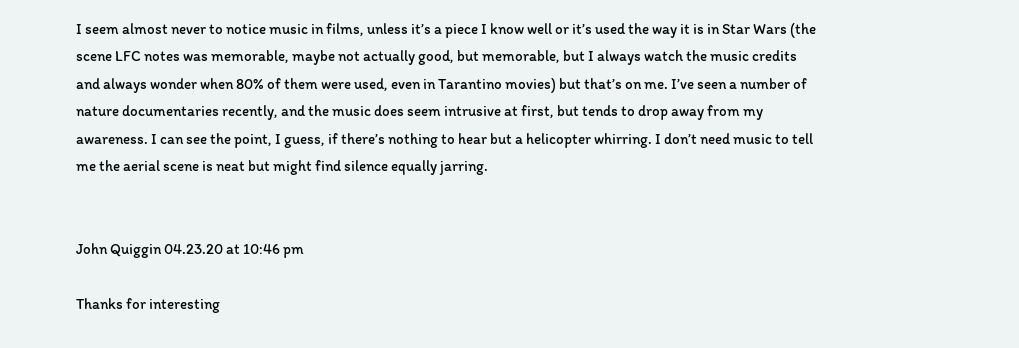I seem almost never to notice music in films, unless it’s a piece I know well or it’s used the way it is in Star Wars (the scene LFC notes was memorable, maybe not actually good, but memorable, but I always watch the music credits and always wonder when 80% of them were used, even in Tarantino movies) but that’s on me. I’ve seen a number of nature documentaries recently, and the music does seem intrusive at first, but tends to drop away from my awareness. I can see the point, I guess, if there’s nothing to hear but a helicopter whirring. I don’t need music to tell me the aerial scene is neat but might find silence equally jarring.


John Quiggin 04.23.20 at 10:46 pm

Thanks for interesting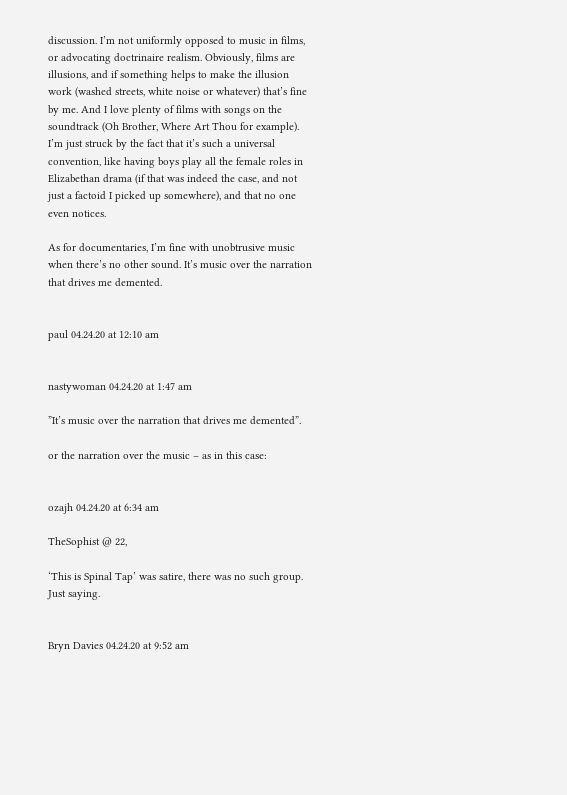discussion. I’m not uniformly opposed to music in films, or advocating doctrinaire realism. Obviously, films are illusions, and if something helps to make the illusion work (washed streets, white noise or whatever) that’s fine by me. And I love plenty of films with songs on the soundtrack (Oh Brother, Where Art Thou for example). I’m just struck by the fact that it’s such a universal convention, like having boys play all the female roles in Elizabethan drama (if that was indeed the case, and not just a factoid I picked up somewhere), and that no one even notices.

As for documentaries, I’m fine with unobtrusive music when there’s no other sound. It’s music over the narration that drives me demented.


paul 04.24.20 at 12:10 am


nastywoman 04.24.20 at 1:47 am

”It’s music over the narration that drives me demented”.

or the narration over the music – as in this case:


ozajh 04.24.20 at 6:34 am

TheSophist @ 22,

‘This is Spinal Tap’ was satire, there was no such group. Just saying.


Bryn Davies 04.24.20 at 9:52 am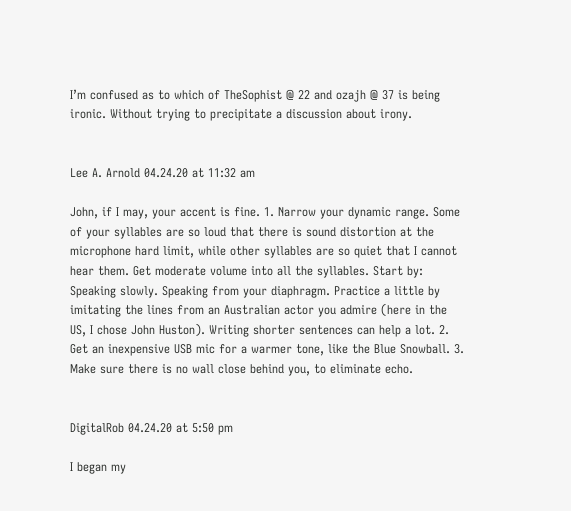I’m confused as to which of TheSophist @ 22 and ozajh @ 37 is being ironic. Without trying to precipitate a discussion about irony.


Lee A. Arnold 04.24.20 at 11:32 am

John, if I may, your accent is fine. 1. Narrow your dynamic range. Some of your syllables are so loud that there is sound distortion at the microphone hard limit, while other syllables are so quiet that I cannot hear them. Get moderate volume into all the syllables. Start by: Speaking slowly. Speaking from your diaphragm. Practice a little by imitating the lines from an Australian actor you admire (here in the US, I chose John Huston). Writing shorter sentences can help a lot. 2. Get an inexpensive USB mic for a warmer tone, like the Blue Snowball. 3. Make sure there is no wall close behind you, to eliminate echo.


DigitalRob 04.24.20 at 5:50 pm

I began my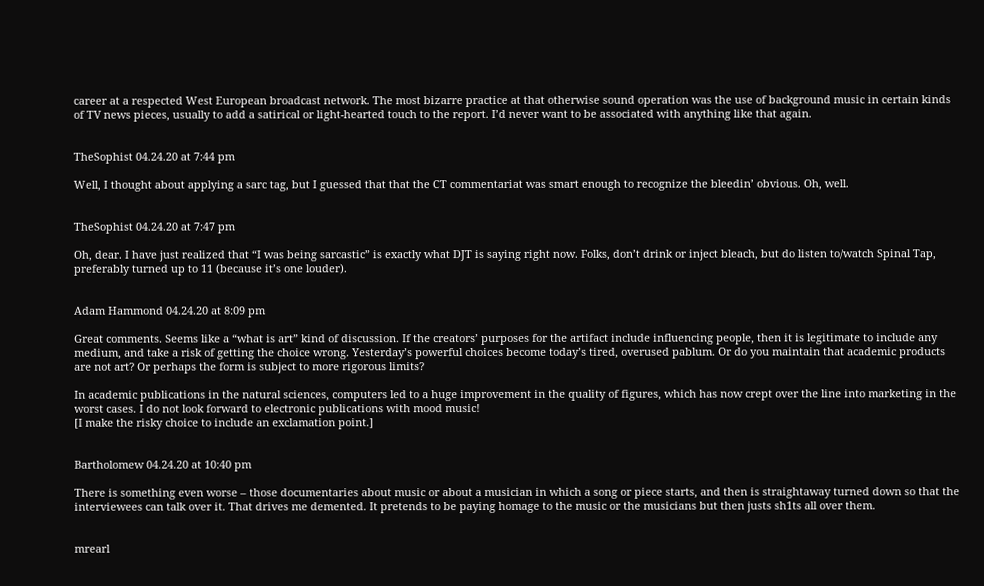career at a respected West European broadcast network. The most bizarre practice at that otherwise sound operation was the use of background music in certain kinds of TV news pieces, usually to add a satirical or light-hearted touch to the report. I’d never want to be associated with anything like that again.


TheSophist 04.24.20 at 7:44 pm

Well, I thought about applying a sarc tag, but I guessed that that the CT commentariat was smart enough to recognize the bleedin’ obvious. Oh, well.


TheSophist 04.24.20 at 7:47 pm

Oh, dear. I have just realized that “I was being sarcastic” is exactly what DJT is saying right now. Folks, don’t drink or inject bleach, but do listen to/watch Spinal Tap, preferably turned up to 11 (because it’s one louder).


Adam Hammond 04.24.20 at 8:09 pm

Great comments. Seems like a “what is art” kind of discussion. If the creators’ purposes for the artifact include influencing people, then it is legitimate to include any medium, and take a risk of getting the choice wrong. Yesterday’s powerful choices become today’s tired, overused pablum. Or do you maintain that academic products are not art? Or perhaps the form is subject to more rigorous limits?

In academic publications in the natural sciences, computers led to a huge improvement in the quality of figures, which has now crept over the line into marketing in the worst cases. I do not look forward to electronic publications with mood music!
[I make the risky choice to include an exclamation point.]


Bartholomew 04.24.20 at 10:40 pm

There is something even worse – those documentaries about music or about a musician in which a song or piece starts, and then is straightaway turned down so that the interviewees can talk over it. That drives me demented. It pretends to be paying homage to the music or the musicians but then justs sh1ts all over them.


mrearl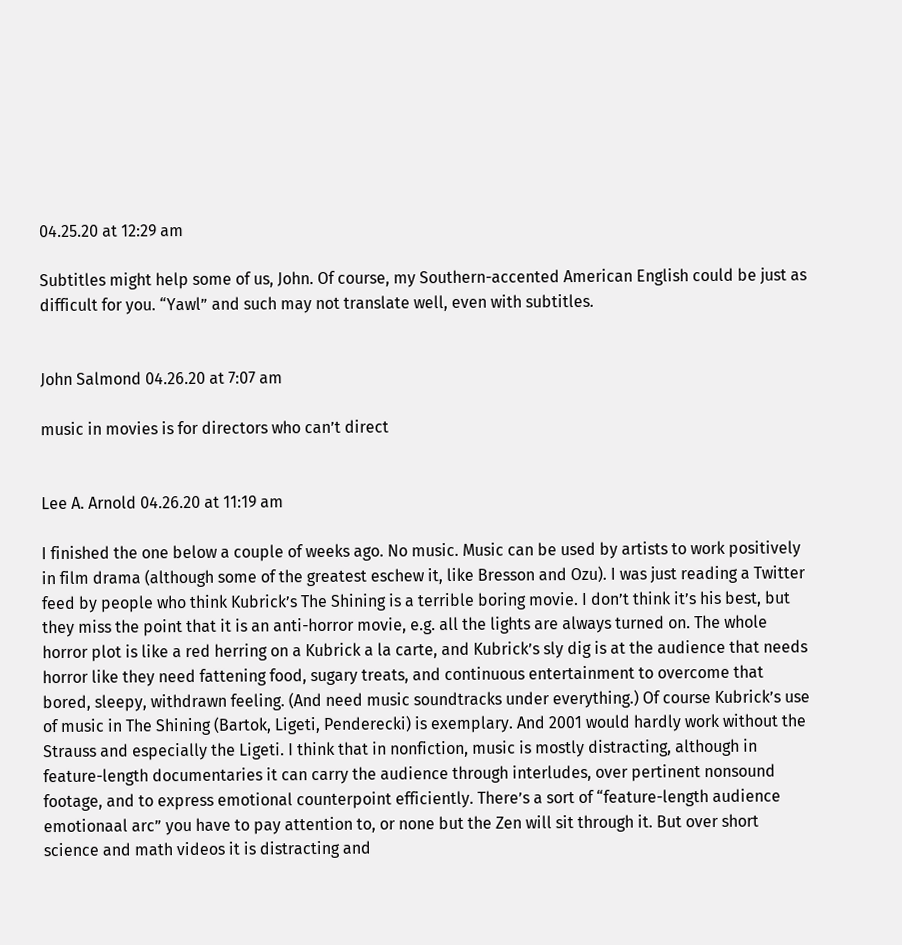04.25.20 at 12:29 am

Subtitles might help some of us, John. Of course, my Southern-accented American English could be just as difficult for you. “Yawl” and such may not translate well, even with subtitles.


John Salmond 04.26.20 at 7:07 am

music in movies is for directors who can’t direct


Lee A. Arnold 04.26.20 at 11:19 am

I finished the one below a couple of weeks ago. No music. Music can be used by artists to work positively in film drama (although some of the greatest eschew it, like Bresson and Ozu). I was just reading a Twitter feed by people who think Kubrick’s The Shining is a terrible boring movie. I don’t think it’s his best, but they miss the point that it is an anti-horror movie, e.g. all the lights are always turned on. The whole horror plot is like a red herring on a Kubrick a la carte, and Kubrick’s sly dig is at the audience that needs horror like they need fattening food, sugary treats, and continuous entertainment to overcome that bored, sleepy, withdrawn feeling. (And need music soundtracks under everything.) Of course Kubrick’s use of music in The Shining (Bartok, Ligeti, Penderecki) is exemplary. And 2001 would hardly work without the Strauss and especially the Ligeti. I think that in nonfiction, music is mostly distracting, although in feature-length documentaries it can carry the audience through interludes, over pertinent nonsound footage, and to express emotional counterpoint efficiently. There’s a sort of “feature-length audience emotionaal arc” you have to pay attention to, or none but the Zen will sit through it. But over short science and math videos it is distracting and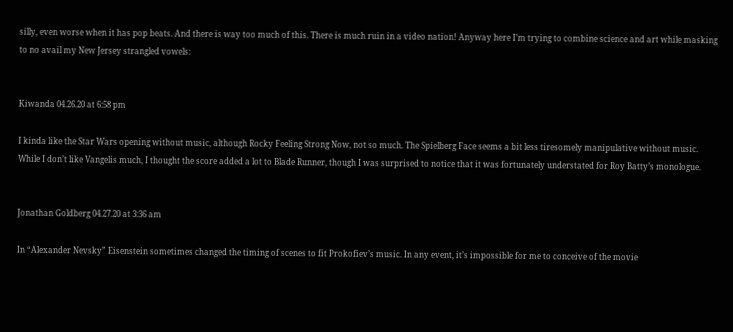silly, even worse when it has pop beats. And there is way too much of this. There is much ruin in a video nation! Anyway here I’m trying to combine science and art while masking to no avail my New Jersey strangled vowels:


Kiwanda 04.26.20 at 6:58 pm

I kinda like the Star Wars opening without music, although Rocky Feeling Strong Now, not so much. The Spielberg Face seems a bit less tiresomely manipulative without music. While I don’t like Vangelis much, I thought the score added a lot to Blade Runner, though I was surprised to notice that it was fortunately understated for Roy Batty’s monologue.


Jonathan Goldberg 04.27.20 at 3:36 am

In “Alexander Nevsky” Eisenstein sometimes changed the timing of scenes to fit Prokofiev’s music. In any event, it’s impossible for me to conceive of the movie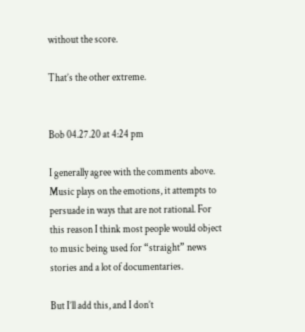without the score.

That’s the other extreme.


Bob 04.27.20 at 4:24 pm

I generally agree with the comments above. Music plays on the emotions, it attempts to persuade in ways that are not rational. For this reason I think most people would object to music being used for “straight” news stories and a lot of documentaries.

But I’ll add this, and I don’t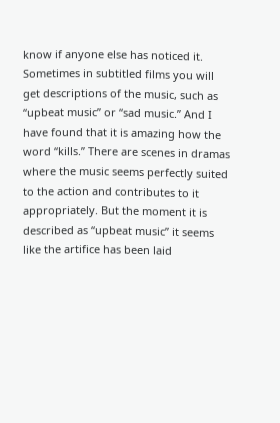know if anyone else has noticed it. Sometimes in subtitled films you will get descriptions of the music, such as “upbeat music” or “sad music.” And I have found that it is amazing how the word “kills.” There are scenes in dramas where the music seems perfectly suited to the action and contributes to it appropriately. But the moment it is described as “upbeat music” it seems like the artifice has been laid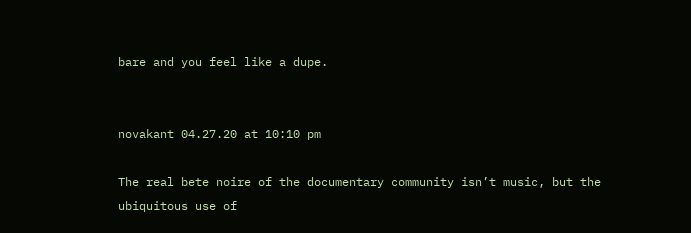bare and you feel like a dupe.


novakant 04.27.20 at 10:10 pm

The real bete noire of the documentary community isn’t music, but the ubiquitous use of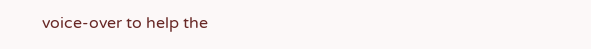voice-over to help the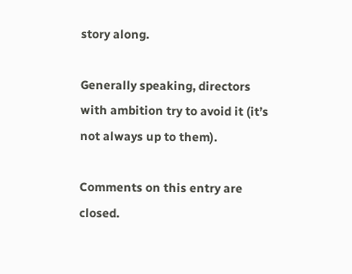story along.

Generally speaking, directors with ambition try to avoid it (it’s not always up to them).

Comments on this entry are closed.